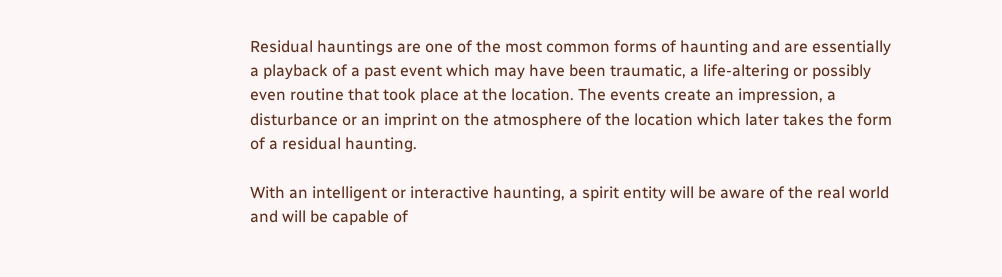Residual hauntings are one of the most common forms of haunting and are essentially a playback of a past event which may have been traumatic, a life-altering or possibly even routine that took place at the location. The events create an impression, a disturbance or an imprint on the atmosphere of the location which later takes the form of a residual haunting.

With an intelligent or interactive haunting, a spirit entity will be aware of the real world and will be capable of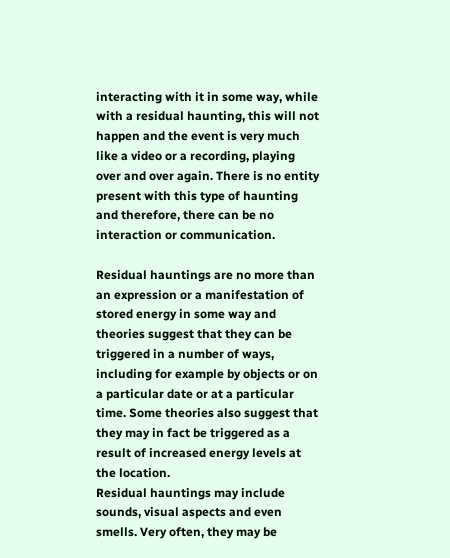interacting with it in some way, while with a residual haunting, this will not happen and the event is very much like a video or a recording, playing over and over again. There is no entity present with this type of haunting and therefore, there can be no interaction or communication.

Residual hauntings are no more than an expression or a manifestation of stored energy in some way and theories suggest that they can be triggered in a number of ways, including for example by objects or on a particular date or at a particular time. Some theories also suggest that they may in fact be triggered as a result of increased energy levels at the location.
Residual hauntings may include sounds, visual aspects and even smells. Very often, they may be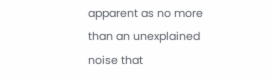apparent as no more than an unexplained noise that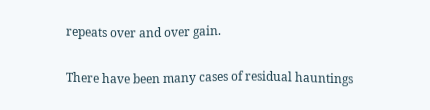repeats over and over gain.

There have been many cases of residual hauntings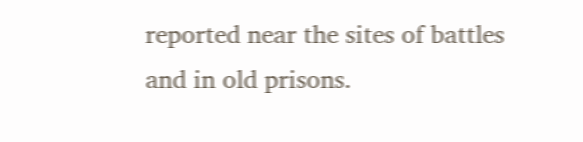reported near the sites of battles and in old prisons.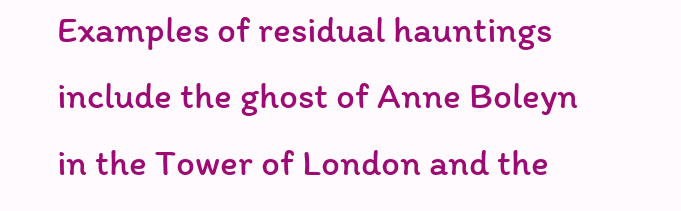Examples of residual hauntings include the ghost of Anne Boleyn in the Tower of London and the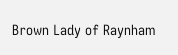Brown Lady of Raynham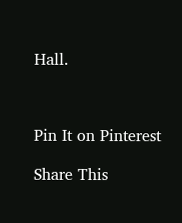Hall.



Pin It on Pinterest

Share This